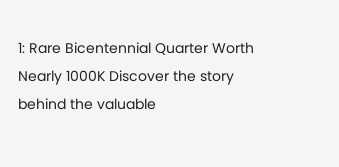1: Rare Bicentennial Quarter Worth Nearly 1000K Discover the story behind the valuable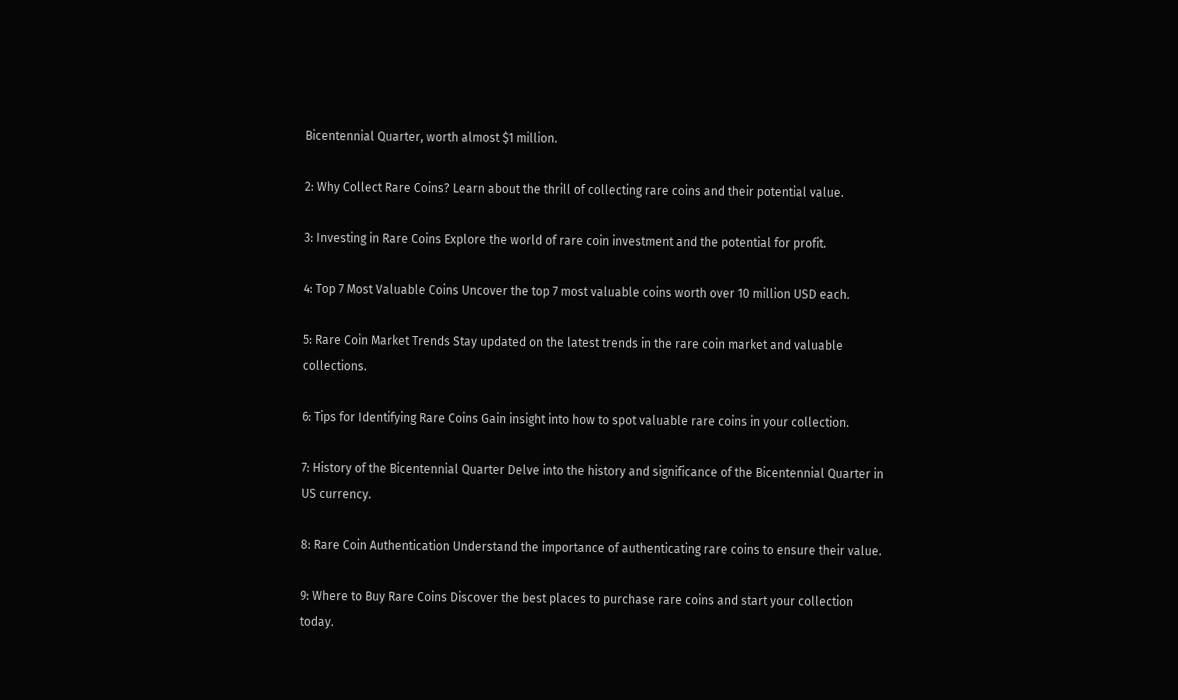Bicentennial Quarter, worth almost $1 million.

2: Why Collect Rare Coins? Learn about the thrill of collecting rare coins and their potential value.

3: Investing in Rare Coins Explore the world of rare coin investment and the potential for profit.

4: Top 7 Most Valuable Coins Uncover the top 7 most valuable coins worth over 10 million USD each.

5: Rare Coin Market Trends Stay updated on the latest trends in the rare coin market and valuable collections.

6: Tips for Identifying Rare Coins Gain insight into how to spot valuable rare coins in your collection.

7: History of the Bicentennial Quarter Delve into the history and significance of the Bicentennial Quarter in US currency.

8: Rare Coin Authentication Understand the importance of authenticating rare coins to ensure their value.

9: Where to Buy Rare Coins Discover the best places to purchase rare coins and start your collection today.